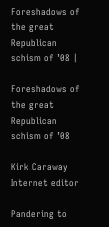Foreshadows of the great Republican schism of ’08 |

Foreshadows of the great Republican schism of ’08

Kirk Caraway
Internet editor

Pandering to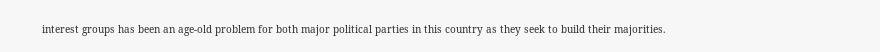interest groups has been an age-old problem for both major political parties in this country as they seek to build their majorities.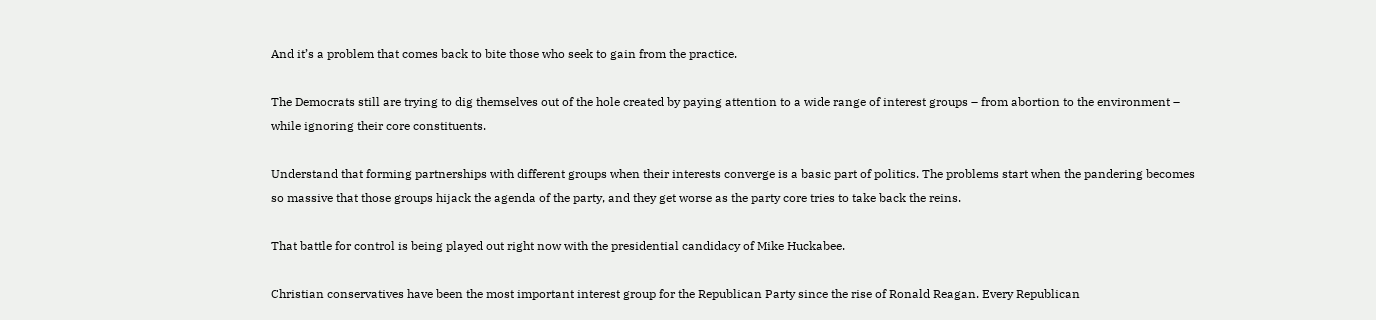And it’s a problem that comes back to bite those who seek to gain from the practice.

The Democrats still are trying to dig themselves out of the hole created by paying attention to a wide range of interest groups – from abortion to the environment – while ignoring their core constituents.

Understand that forming partnerships with different groups when their interests converge is a basic part of politics. The problems start when the pandering becomes so massive that those groups hijack the agenda of the party, and they get worse as the party core tries to take back the reins.

That battle for control is being played out right now with the presidential candidacy of Mike Huckabee.

Christian conservatives have been the most important interest group for the Republican Party since the rise of Ronald Reagan. Every Republican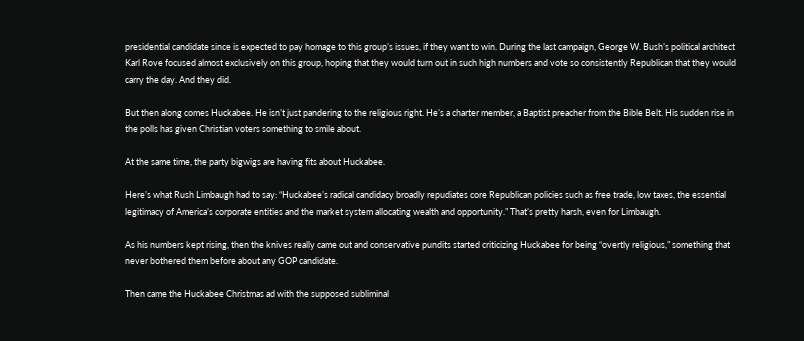presidential candidate since is expected to pay homage to this group’s issues, if they want to win. During the last campaign, George W. Bush’s political architect Karl Rove focused almost exclusively on this group, hoping that they would turn out in such high numbers and vote so consistently Republican that they would carry the day. And they did.

But then along comes Huckabee. He isn’t just pandering to the religious right. He’s a charter member, a Baptist preacher from the Bible Belt. His sudden rise in the polls has given Christian voters something to smile about.

At the same time, the party bigwigs are having fits about Huckabee.

Here’s what Rush Limbaugh had to say: “Huckabee’s radical candidacy broadly repudiates core Republican policies such as free trade, low taxes, the essential legitimacy of America’s corporate entities and the market system allocating wealth and opportunity.” That’s pretty harsh, even for Limbaugh.

As his numbers kept rising, then the knives really came out and conservative pundits started criticizing Huckabee for being “overtly religious,” something that never bothered them before about any GOP candidate.

Then came the Huckabee Christmas ad with the supposed subliminal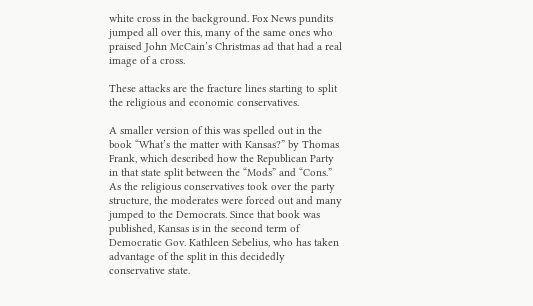white cross in the background. Fox News pundits jumped all over this, many of the same ones who praised John McCain’s Christmas ad that had a real image of a cross.

These attacks are the fracture lines starting to split the religious and economic conservatives.

A smaller version of this was spelled out in the book “What’s the matter with Kansas?” by Thomas Frank, which described how the Republican Party in that state split between the “Mods” and “Cons.” As the religious conservatives took over the party structure, the moderates were forced out and many jumped to the Democrats. Since that book was published, Kansas is in the second term of Democratic Gov. Kathleen Sebelius, who has taken advantage of the split in this decidedly conservative state.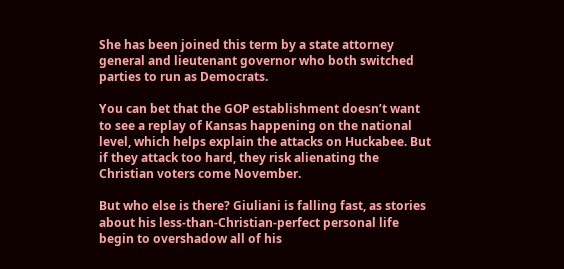She has been joined this term by a state attorney general and lieutenant governor who both switched parties to run as Democrats.

You can bet that the GOP establishment doesn’t want to see a replay of Kansas happening on the national level, which helps explain the attacks on Huckabee. But if they attack too hard, they risk alienating the Christian voters come November.

But who else is there? Giuliani is falling fast, as stories about his less-than-Christian-perfect personal life begin to overshadow all of his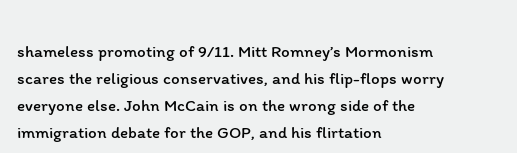shameless promoting of 9/11. Mitt Romney’s Mormonism scares the religious conservatives, and his flip-flops worry everyone else. John McCain is on the wrong side of the immigration debate for the GOP, and his flirtation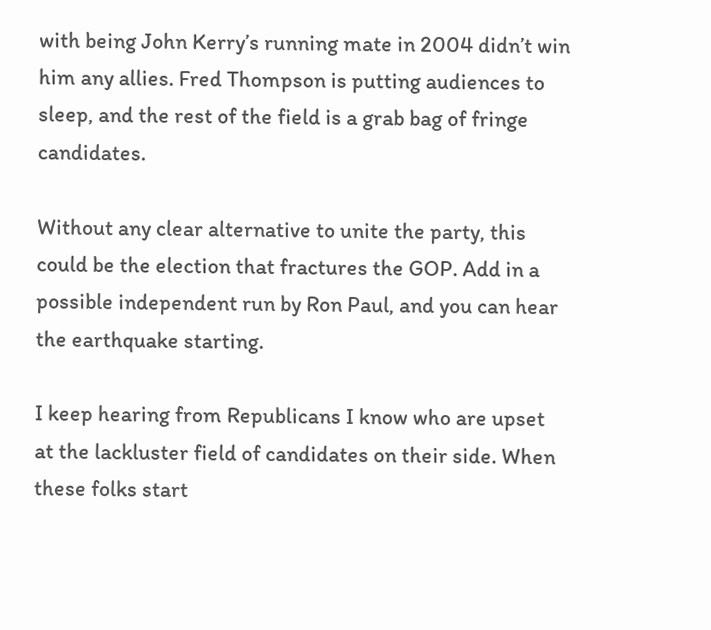with being John Kerry’s running mate in 2004 didn’t win him any allies. Fred Thompson is putting audiences to sleep, and the rest of the field is a grab bag of fringe candidates.

Without any clear alternative to unite the party, this could be the election that fractures the GOP. Add in a possible independent run by Ron Paul, and you can hear the earthquake starting.

I keep hearing from Republicans I know who are upset at the lackluster field of candidates on their side. When these folks start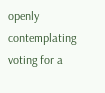openly contemplating voting for a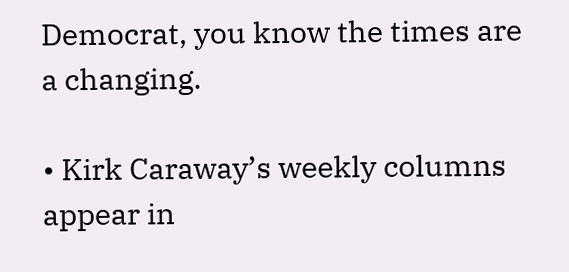Democrat, you know the times are a changing.

• Kirk Caraway’s weekly columns appear in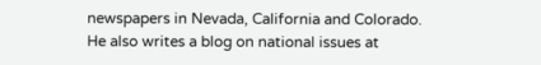newspapers in Nevada, California and Colorado. He also writes a blog on national issues at